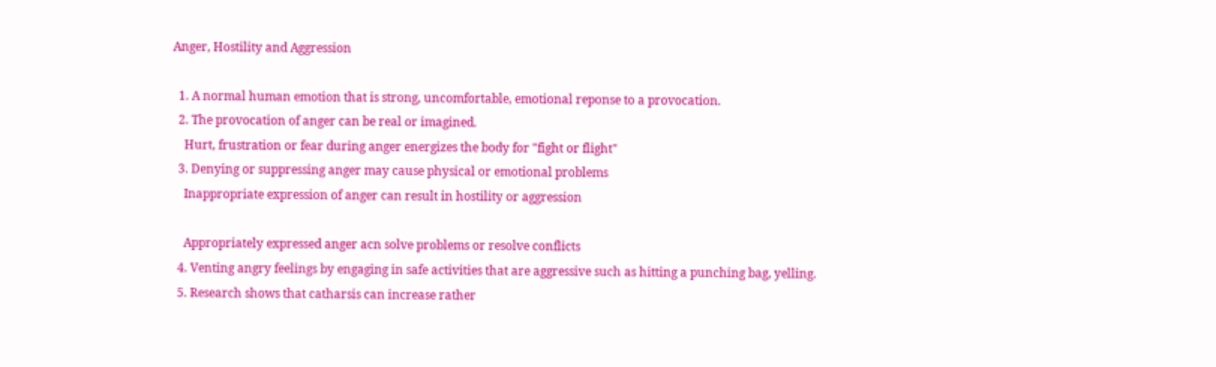Anger, Hostility and Aggression

  1. A normal human emotion that is strong, uncomfortable, emotional reponse to a provocation.
  2. The provocation of anger can be real or imagined.
    Hurt, frustration or fear during anger energizes the body for "fight or flight"
  3. Denying or suppressing anger may cause physical or emotional problems
    Inappropriate expression of anger can result in hostility or aggression

    Appropriately expressed anger acn solve problems or resolve conflicts
  4. Venting angry feelings by engaging in safe activities that are aggressive such as hitting a punching bag, yelling.
  5. Research shows that catharsis can increase rather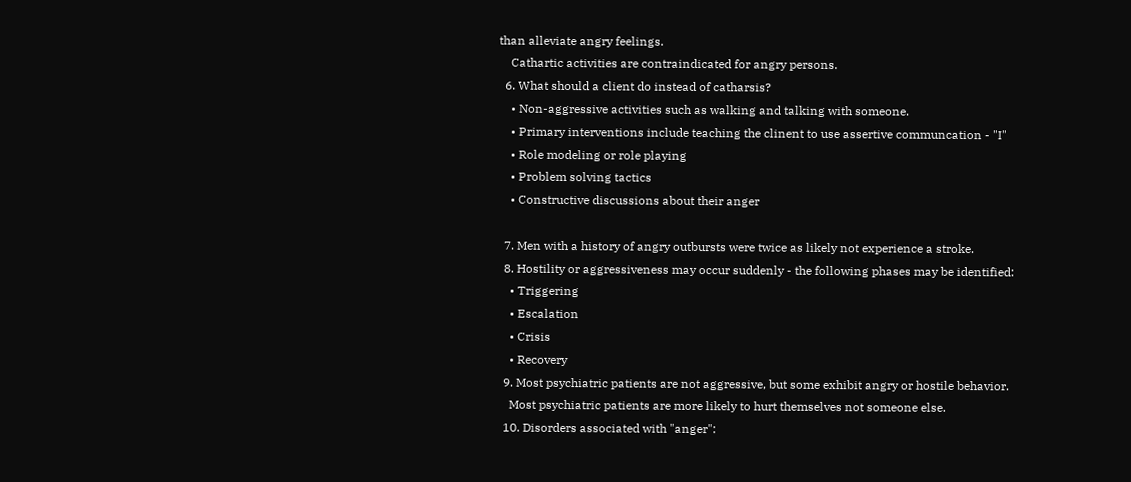than alleviate angry feelings.
    Cathartic activities are contraindicated for angry persons.
  6. What should a client do instead of catharsis?
    • Non-aggressive activities such as walking and talking with someone.
    • Primary interventions include teaching the clinent to use assertive communcation - "I"
    • Role modeling or role playing
    • Problem solving tactics
    • Constructive discussions about their anger

  7. Men with a history of angry outbursts were twice as likely not experience a stroke.
  8. Hostility or aggressiveness may occur suddenly - the following phases may be identified:
    • Triggering
    • Escalation
    • Crisis
    • Recovery
  9. Most psychiatric patients are not aggressive, but some exhibit angry or hostile behavior.
    Most psychiatric patients are more likely to hurt themselves not someone else.
  10. Disorders associated with "anger":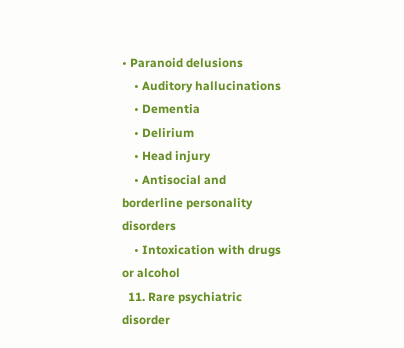• Paranoid delusions
    • Auditory hallucinations
    • Dementia
    • Delirium
    • Head injury
    • Antisocial and borderline personality disorders
    • Intoxication with drugs or alcohol
  11. Rare psychiatric disorder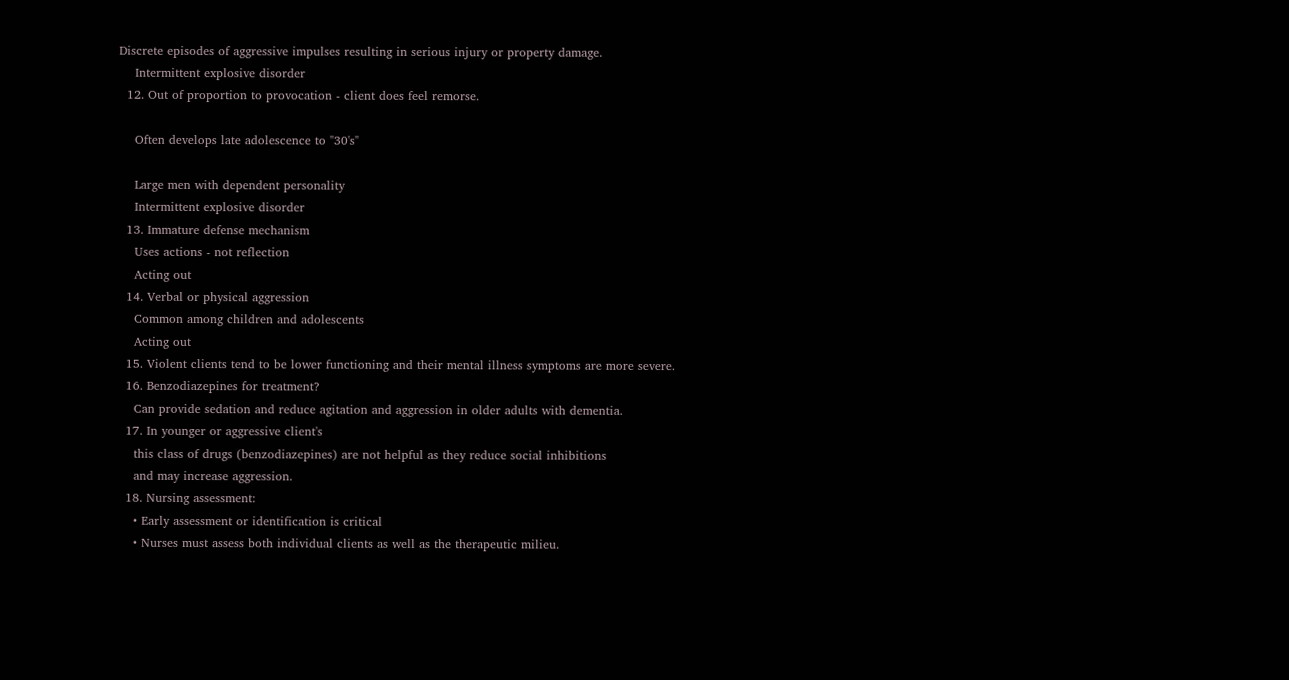Discrete episodes of aggressive impulses resulting in serious injury or property damage.
    Intermittent explosive disorder
  12. Out of proportion to provocation - client does feel remorse.

    Often develops late adolescence to "30's"

    Large men with dependent personality
    Intermittent explosive disorder
  13. Immature defense mechanism
    Uses actions - not reflection
    Acting out
  14. Verbal or physical aggression
    Common among children and adolescents
    Acting out
  15. Violent clients tend to be lower functioning and their mental illness symptoms are more severe.
  16. Benzodiazepines for treatment?
    Can provide sedation and reduce agitation and aggression in older adults with dementia.
  17. In younger or aggressive client's
    this class of drugs (benzodiazepines) are not helpful as they reduce social inhibitions
    and may increase aggression.
  18. Nursing assessment:
    • Early assessment or identification is critical
    • Nurses must assess both individual clients as well as the therapeutic milieu.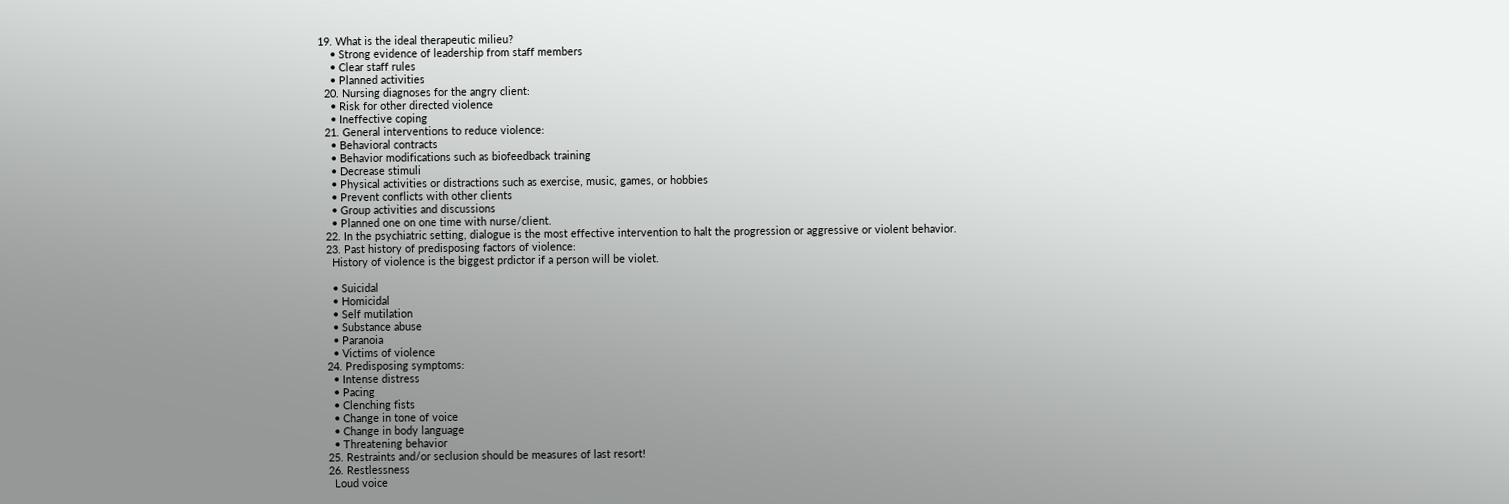19. What is the ideal therapeutic milieu?
    • Strong evidence of leadership from staff members
    • Clear staff rules
    • Planned activities
  20. Nursing diagnoses for the angry client:
    • Risk for other directed violence
    • Ineffective coping
  21. General interventions to reduce violence:
    • Behavioral contracts
    • Behavior modifications such as biofeedback training
    • Decrease stimuli
    • Physical activities or distractions such as exercise, music, games, or hobbies
    • Prevent conflicts with other clients
    • Group activities and discussions
    • Planned one on one time with nurse/client.
  22. In the psychiatric setting, dialogue is the most effective intervention to halt the progression or aggressive or violent behavior.
  23. Past history of predisposing factors of violence:
    History of violence is the biggest prdictor if a person will be violet.

    • Suicidal
    • Homicidal
    • Self mutilation
    • Substance abuse
    • Paranoia
    • Victims of violence
  24. Predisposing symptoms:
    • Intense distress
    • Pacing
    • Clenching fists
    • Change in tone of voice
    • Change in body language
    • Threatening behavior
  25. Restraints and/or seclusion should be measures of last resort!
  26. Restlessness
    Loud voice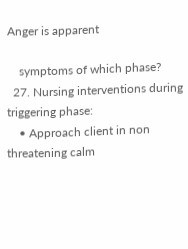Anger is apparent

    symptoms of which phase?
  27. Nursing interventions during triggering phase:
    • Approach client in non threatening calm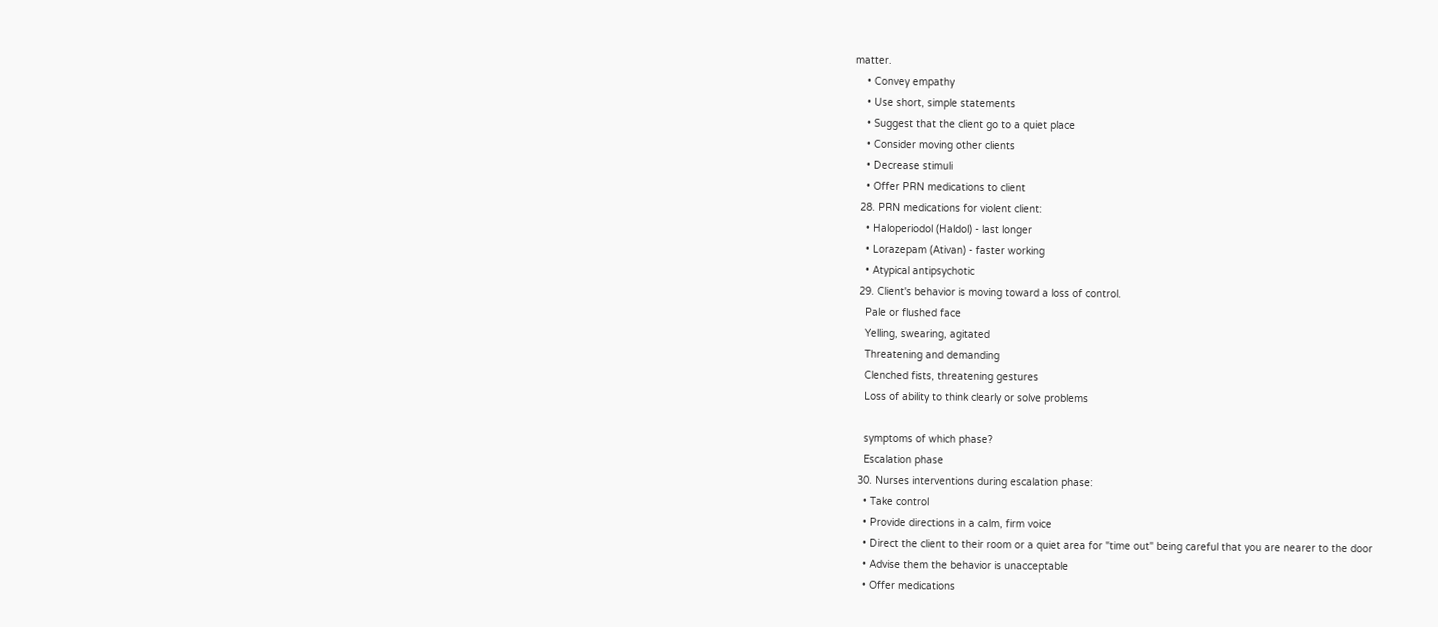matter.
    • Convey empathy
    • Use short, simple statements
    • Suggest that the client go to a quiet place
    • Consider moving other clients
    • Decrease stimuli
    • Offer PRN medications to client
  28. PRN medications for violent client:
    • Haloperiodol (Haldol) - last longer
    • Lorazepam (Ativan) - faster working
    • Atypical antipsychotic
  29. Client's behavior is moving toward a loss of control.
    Pale or flushed face
    Yelling, swearing, agitated
    Threatening and demanding
    Clenched fists, threatening gestures
    Loss of ability to think clearly or solve problems

    symptoms of which phase?
    Escalation phase
  30. Nurses interventions during escalation phase:
    • Take control
    • Provide directions in a calm, firm voice
    • Direct the client to their room or a quiet area for "time out" being careful that you are nearer to the door
    • Advise them the behavior is unacceptable
    • Offer medications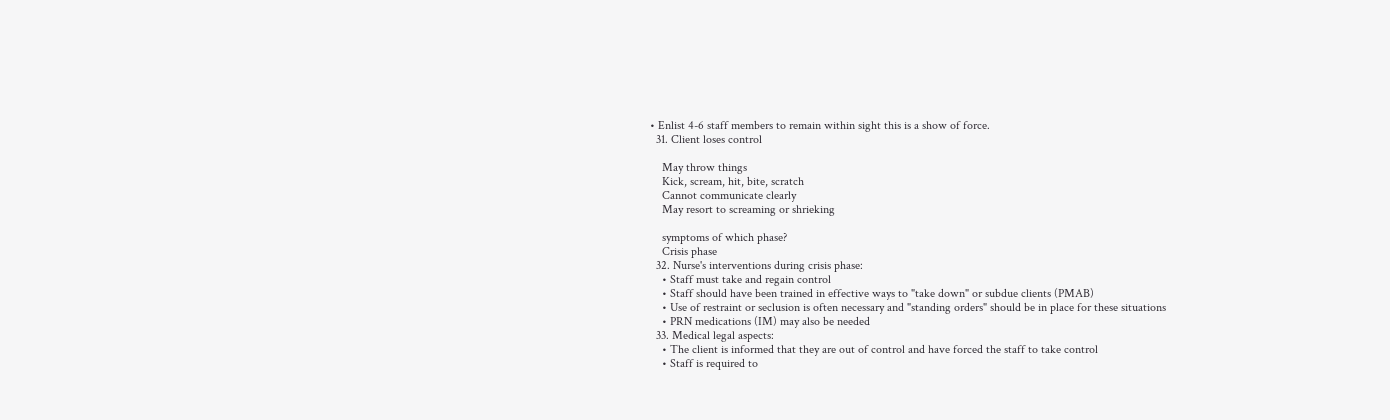• Enlist 4-6 staff members to remain within sight this is a show of force.
  31. Client loses control

    May throw things
    Kick, scream, hit, bite, scratch
    Cannot communicate clearly
    May resort to screaming or shrieking

    symptoms of which phase?
    Crisis phase
  32. Nurse's interventions during crisis phase:
    • Staff must take and regain control
    • Staff should have been trained in effective ways to "take down" or subdue clients (PMAB)
    • Use of restraint or seclusion is often necessary and "standing orders" should be in place for these situations
    • PRN medications (IM) may also be needed
  33. Medical legal aspects:
    • The client is informed that they are out of control and have forced the staff to take control
    • Staff is required to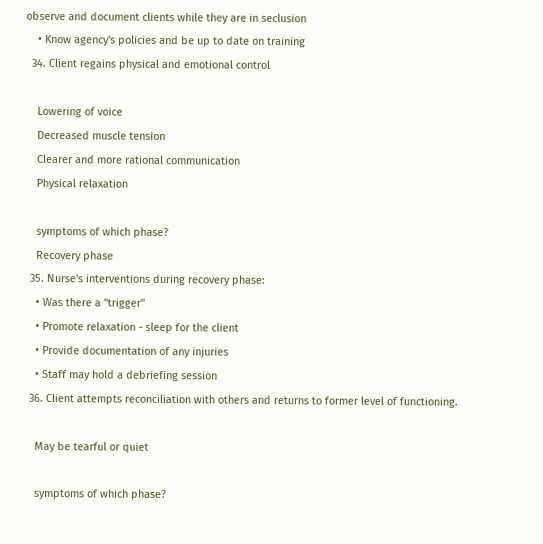observe and document clients while they are in seclusion
    • Know agency's policies and be up to date on training
  34. Client regains physical and emotional control

    Lowering of voice
    Decreased muscle tension
    Clearer and more rational communication
    Physical relaxation

    symptoms of which phase?
    Recovery phase
  35. Nurse's interventions during recovery phase:
    • Was there a "trigger"
    • Promote relaxation - sleep for the client
    • Provide documentation of any injuries
    • Staff may hold a debriefing session
  36. Client attempts reconciliation with others and returns to former level of functioning.

    May be tearful or quiet

    symptoms of which phase?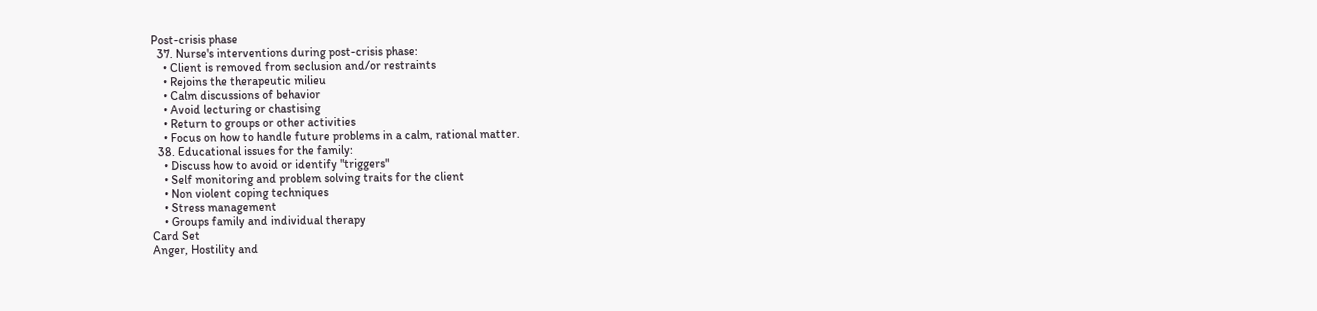Post-crisis phase
  37. Nurse's interventions during post-crisis phase:
    • Client is removed from seclusion and/or restraints
    • Rejoins the therapeutic milieu
    • Calm discussions of behavior
    • Avoid lecturing or chastising
    • Return to groups or other activities
    • Focus on how to handle future problems in a calm, rational matter.
  38. Educational issues for the family:
    • Discuss how to avoid or identify "triggers"
    • Self monitoring and problem solving traits for the client
    • Non violent coping techniques
    • Stress management
    • Groups family and individual therapy
Card Set
Anger, Hostility and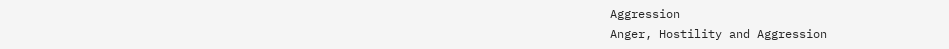Aggression
Anger, Hostility and Aggression